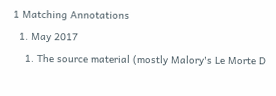1 Matching Annotations
  1. May 2017
    1. The source material (mostly Malory's Le Morte D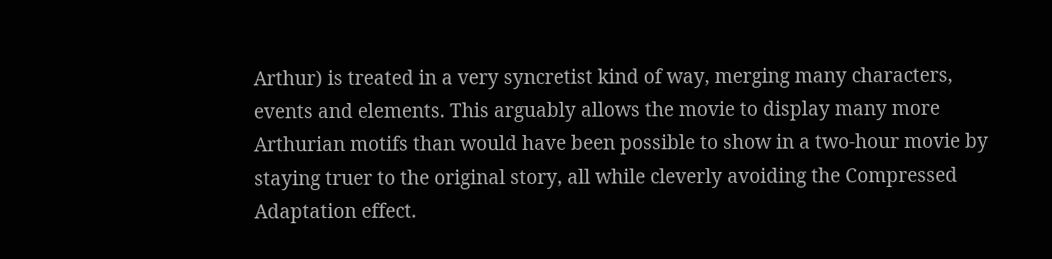Arthur) is treated in a very syncretist kind of way, merging many characters, events and elements. This arguably allows the movie to display many more Arthurian motifs than would have been possible to show in a two-hour movie by staying truer to the original story, all while cleverly avoiding the Compressed Adaptation effect.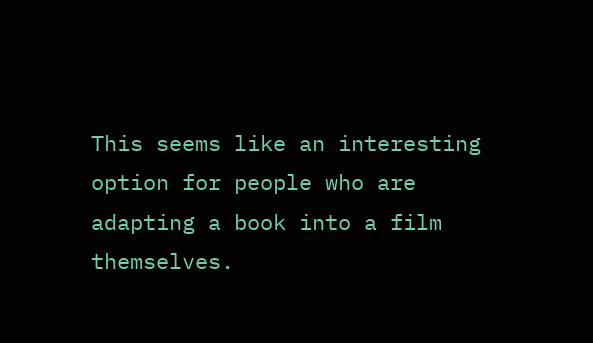This seems like an interesting option for people who are adapting a book into a film themselves.